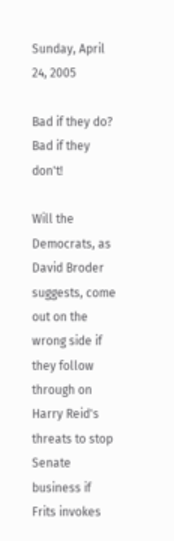Sunday, April 24, 2005

Bad if they do? Bad if they don't!

Will the Democrats, as David Broder suggests, come out on the wrong side if they follow through on Harry Reid's threats to stop Senate business if Frits invokes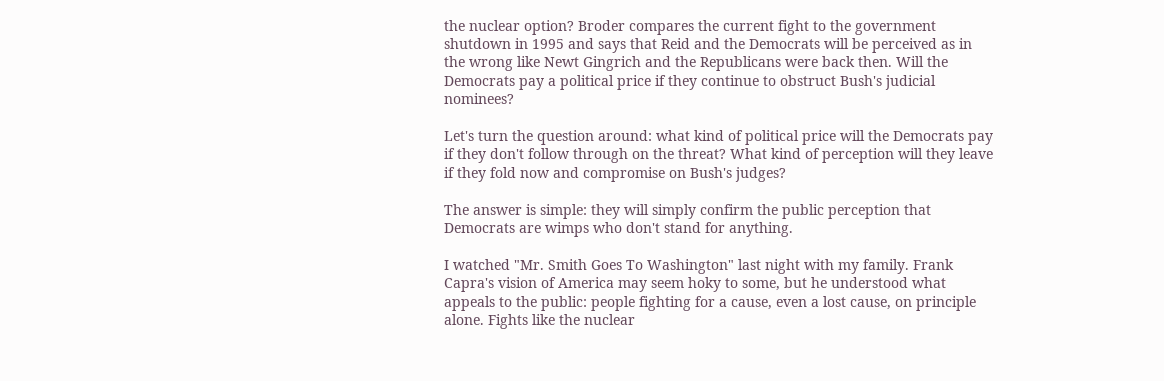the nuclear option? Broder compares the current fight to the government shutdown in 1995 and says that Reid and the Democrats will be perceived as in the wrong like Newt Gingrich and the Republicans were back then. Will the Democrats pay a political price if they continue to obstruct Bush's judicial nominees?

Let's turn the question around: what kind of political price will the Democrats pay if they don't follow through on the threat? What kind of perception will they leave if they fold now and compromise on Bush's judges?

The answer is simple: they will simply confirm the public perception that Democrats are wimps who don't stand for anything.

I watched "Mr. Smith Goes To Washington" last night with my family. Frank Capra's vision of America may seem hoky to some, but he understood what appeals to the public: people fighting for a cause, even a lost cause, on principle alone. Fights like the nuclear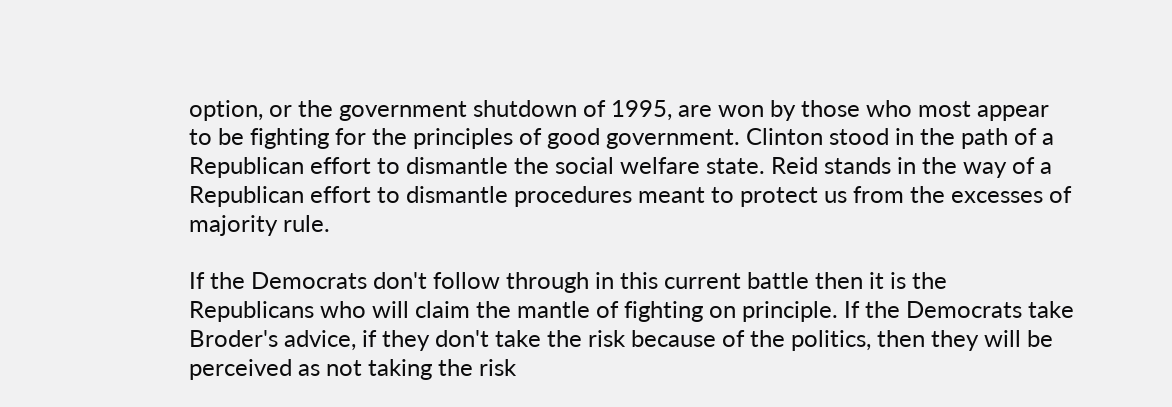option, or the government shutdown of 1995, are won by those who most appear to be fighting for the principles of good government. Clinton stood in the path of a Republican effort to dismantle the social welfare state. Reid stands in the way of a Republican effort to dismantle procedures meant to protect us from the excesses of majority rule.

If the Democrats don't follow through in this current battle then it is the Republicans who will claim the mantle of fighting on principle. If the Democrats take Broder's advice, if they don't take the risk because of the politics, then they will be perceived as not taking the risk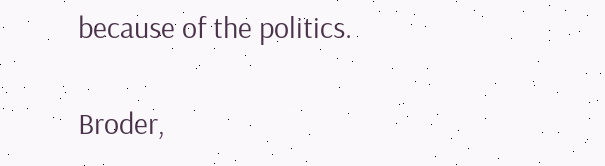because of the politics.

Broder,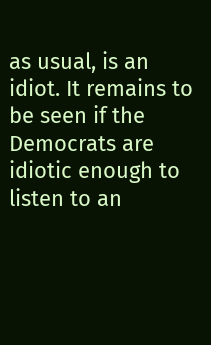as usual, is an idiot. It remains to be seen if the Democrats are idiotic enough to listen to an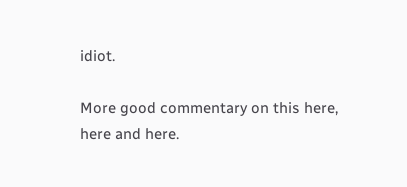idiot.

More good commentary on this here, here and here.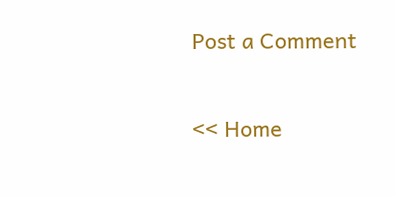Post a Comment

<< Home